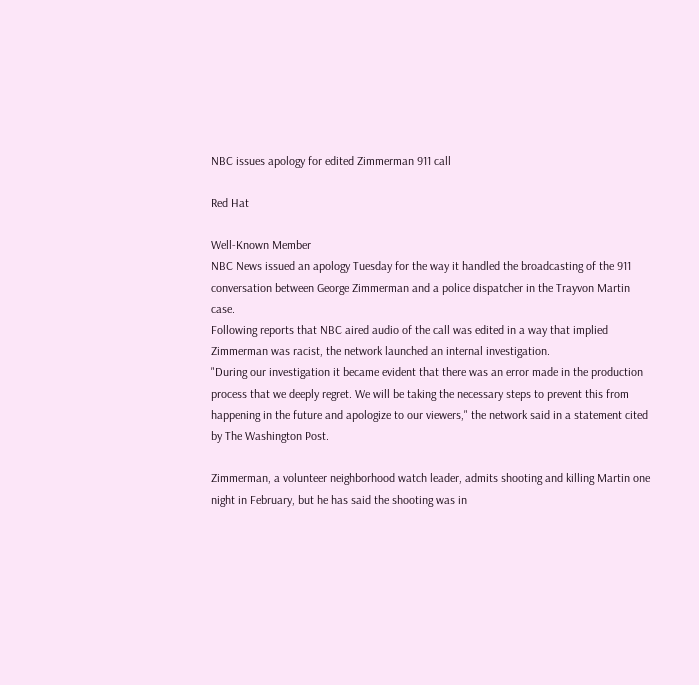NBC issues apology for edited Zimmerman 911 call

Red Hat

Well-Known Member
NBC News issued an apology Tuesday for the way it handled the broadcasting of the 911 conversation between George Zimmerman and a police dispatcher in the Trayvon Martin case.
Following reports that NBC aired audio of the call was edited in a way that implied Zimmerman was racist, the network launched an internal investigation.
"During our investigation it became evident that there was an error made in the production process that we deeply regret. We will be taking the necessary steps to prevent this from happening in the future and apologize to our viewers," the network said in a statement cited by The Washington Post.

Zimmerman, a volunteer neighborhood watch leader, admits shooting and killing Martin one night in February, but he has said the shooting was in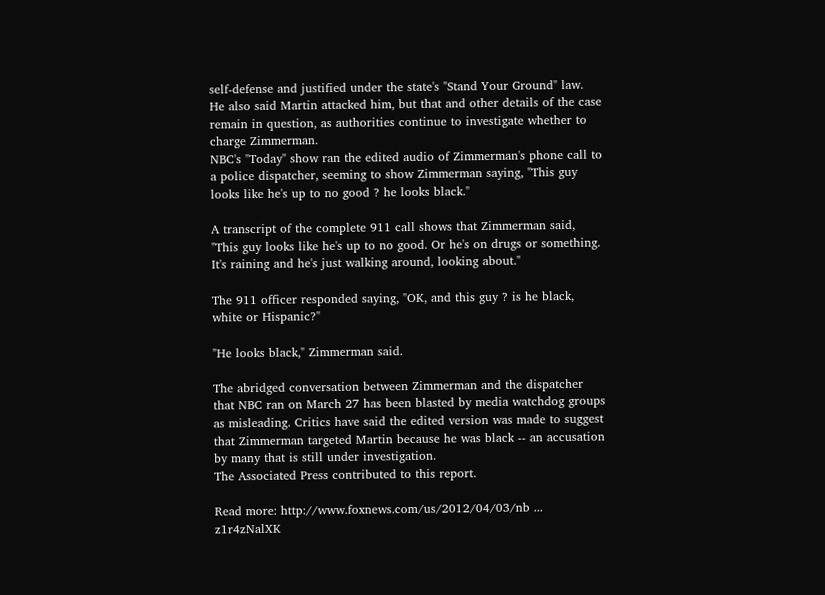self-defense and justified under the state's "Stand Your Ground" law. He also said Martin attacked him, but that and other details of the case remain in question, as authorities continue to investigate whether to charge Zimmerman.
NBC's "Today" show ran the edited audio of Zimmerman's phone call to a police dispatcher, seeming to show Zimmerman saying, "This guy looks like he's up to no good ? he looks black."

A transcript of the complete 911 call shows that Zimmerman said, "This guy looks like he's up to no good. Or he's on drugs or something. It's raining and he's just walking around, looking about."

The 911 officer responded saying, "OK, and this guy ? is he black, white or Hispanic?"

"He looks black," Zimmerman said.

The abridged conversation between Zimmerman and the dispatcher that NBC ran on March 27 has been blasted by media watchdog groups as misleading. Critics have said the edited version was made to suggest that Zimmerman targeted Martin because he was black -- an accusation by many that is still under investigation.
The Associated Press contributed to this report.

Read more: http://www.foxnews.com/us/2012/04/03/nb ... z1r4zNalXK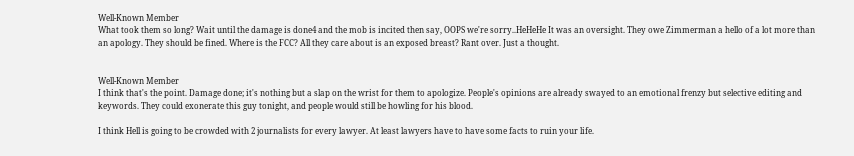Well-Known Member
What took them so long? Wait until the damage is done4 and the mob is incited then say, OOPS we're sorry..HeHeHe It was an oversight. They owe Zimmerman a hello of a lot more than an apology. They should be fined. Where is the FCC? All they care about is an exposed breast? Rant over. Just a thought.


Well-Known Member
I think that's the point. Damage done; it's nothing but a slap on the wrist for them to apologize. People's opinions are already swayed to an emotional frenzy but selective editing and keywords. They could exonerate this guy tonight, and people would still be howling for his blood.

I think Hell is going to be crowded with 2 journalists for every lawyer. At least lawyers have to have some facts to ruin your life.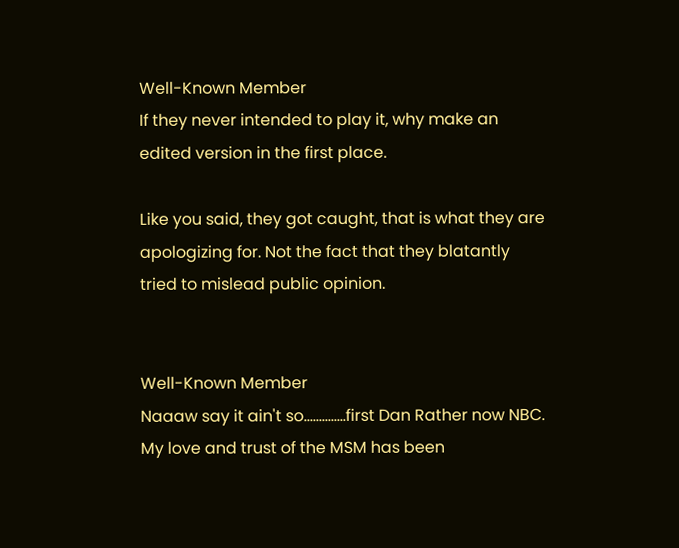Well-Known Member
If they never intended to play it, why make an edited version in the first place.

Like you said, they got caught, that is what they are apologizing for. Not the fact that they blatantly tried to mislead public opinion.


Well-Known Member
Naaaw say it ain't so..............first Dan Rather now NBC.
My love and trust of the MSM has been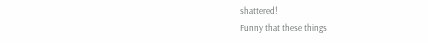shattered!
Funny that these things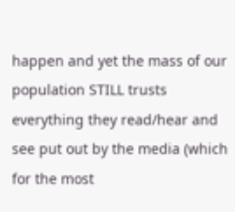happen and yet the mass of our population STILL trusts everything they read/hear and see put out by the media (which for the most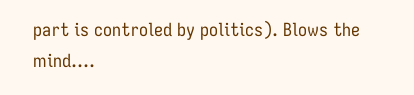part is controled by politics). Blows the mind....